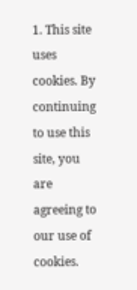1. This site uses cookies. By continuing to use this site, you are agreeing to our use of cookies.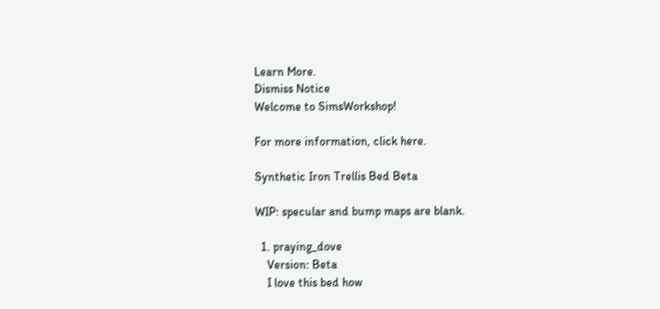Learn More.
Dismiss Notice
Welcome to SimsWorkshop!

For more information, click here.

Synthetic Iron Trellis Bed Beta

WIP: specular and bump maps are blank.

  1. praying_dove
    Version: Beta
    I love this bed how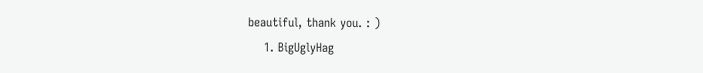beautiful, thank you. : )
    1. BigUglyHag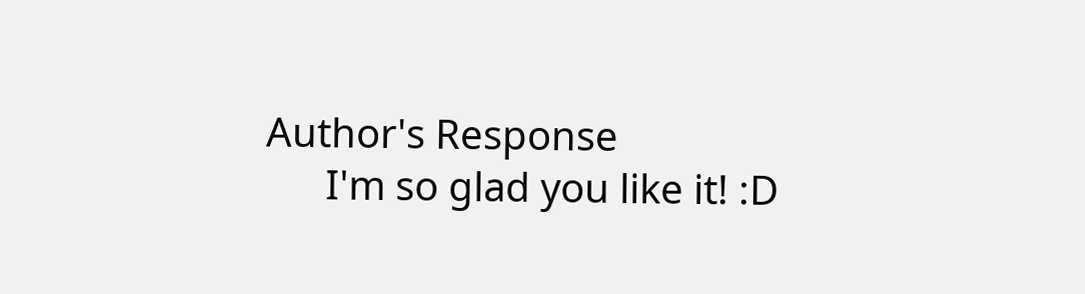Author's Response
      I'm so glad you like it! :D